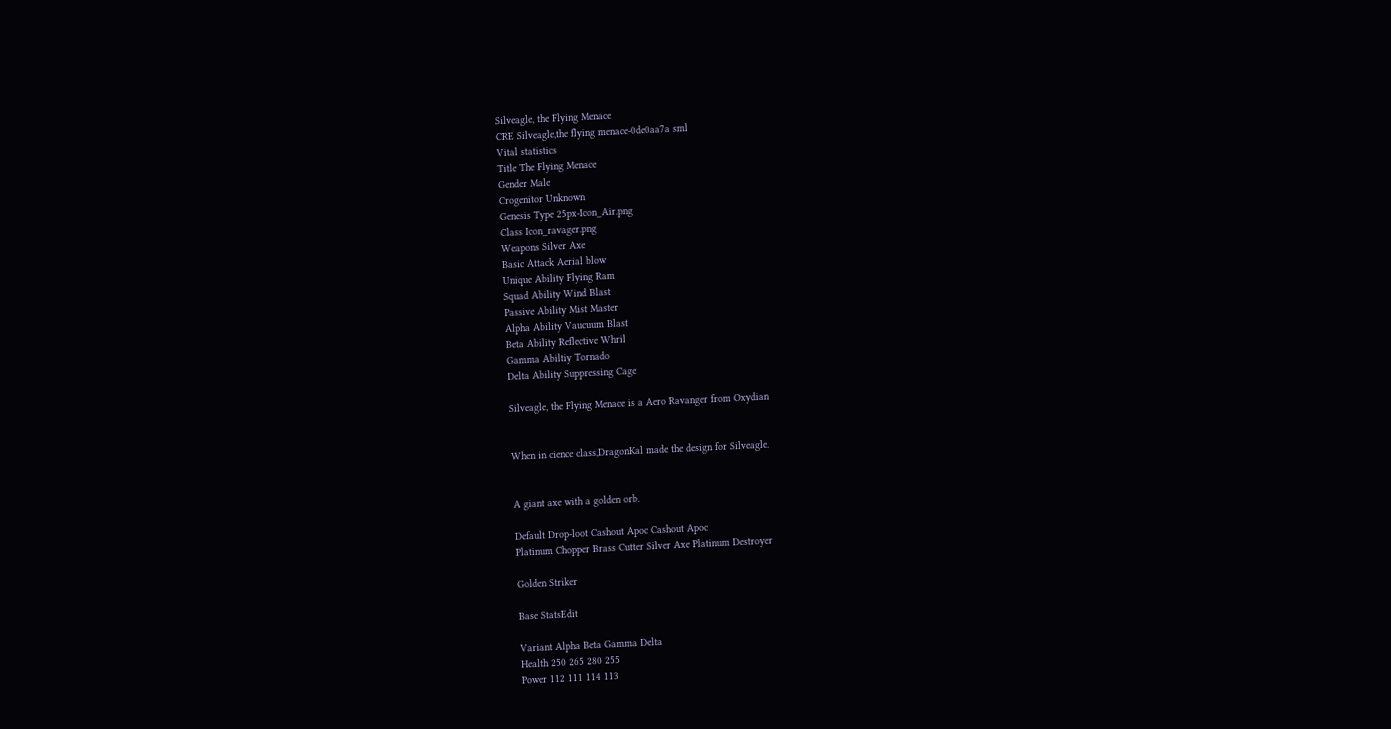Silveagle, the Flying Menace
CRE Silveagle,the flying menace-0de0aa7a sml
Vital statistics
Title The Flying Menace
Gender Male
Crogenitor Unknown
Genesis Type 25px-Icon_Air.png
Class Icon_ravager.png
Weapons Silver Axe
Basic Attack Aerial blow
Unique Ability Flying Ram
Squad Ability Wind Blast
Passive Ability Mist Master
Alpha Ability Vaucuum Blast
Beta Ability Reflective Whril
Gamma Abiltiy Tornado
Delta Ability Suppressing Cage

Silveagle, the Flying Menace is a Aero Ravanger from Oxydian


When in cience class,DragonKal made the design for Silveagle.


A giant axe with a golden orb.

Default Drop-loot Cashout Apoc Cashout Apoc
Platinum Chopper Brass Cutter Silver Axe Platinum Destroyer

Golden Striker

Base StatsEdit

Variant Alpha Beta Gamma Delta
Health 250 265 280 255
Power 112 111 114 113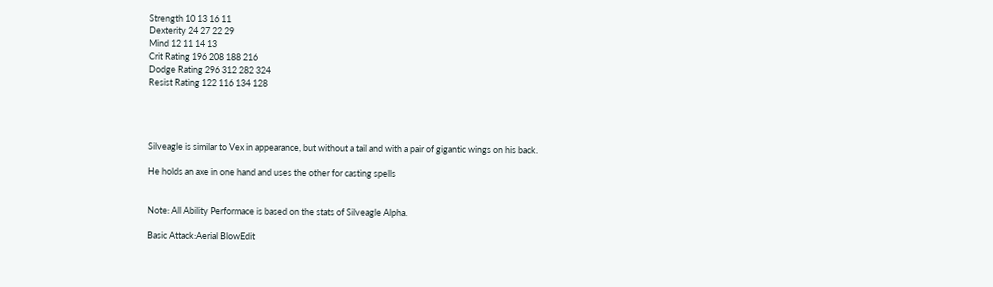Strength 10 13 16 11
Dexterity 24 27 22 29
Mind 12 11 14 13
Crit Rating 196 208 188 216
Dodge Rating 296 312 282 324
Resist Rating 122 116 134 128




Silveagle is similar to Vex in appearance, but without a tail and with a pair of gigantic wings on his back.

He holds an axe in one hand and uses the other for casting spells


Note: All Ability Performace is based on the stats of Silveagle Alpha.

Basic Attack:Aerial BlowEdit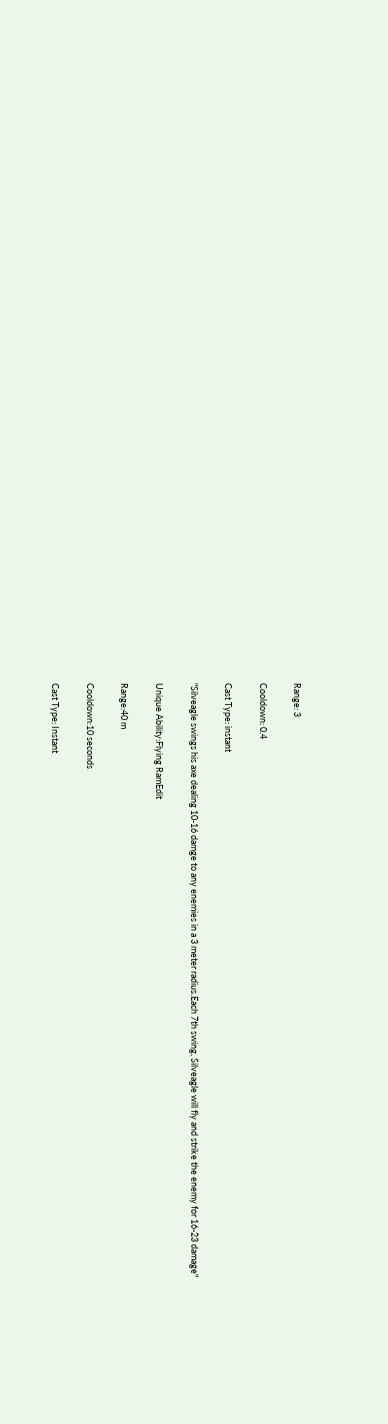Range: 3

Cooldown: 0.4

Cast Type: instant

"Silveagle swings his axe dealing 10-16 damge to any enemies in a 3 meter radius.Each 7th swing, Silveagle will fly and strike the enemy for 16-23 damage"

Unique Ability:Flying RamEdit

Range:40 m

Cooldown:10 seconds

Cast Type: Instant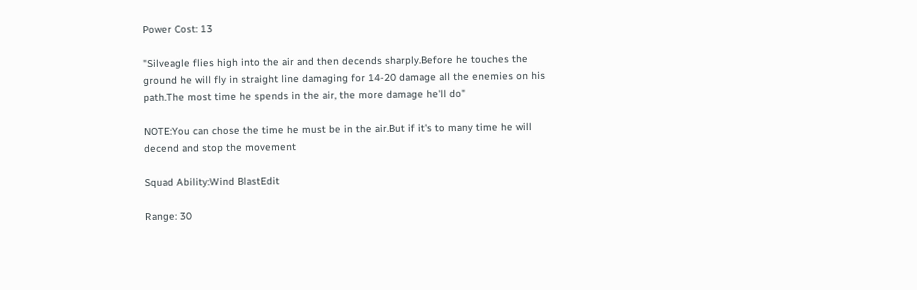Power Cost: 13

"Silveagle flies high into the air and then decends sharply.Before he touches the ground he will fly in straight line damaging for 14-20 damage all the enemies on his path.The most time he spends in the air, the more damage he'll do"

NOTE:You can chose the time he must be in the air.But if it's to many time he will decend and stop the movement

Squad Ability:Wind BlastEdit

Range: 30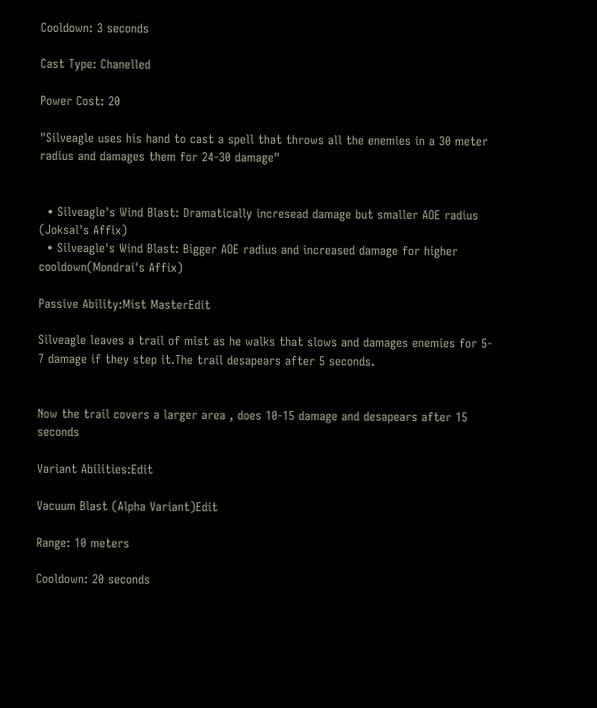Cooldown: 3 seconds

Cast Type: Chanelled

Power Cost: 20

"Silveagle uses his hand to cast a spell that throws all the enemies in a 30 meter radius and damages them for 24-30 damage"


  • Silveagle's Wind Blast: Dramatically incresead damage but smaller AOE radius (Joksal's Affix)
  • Silveagle's Wind Blast: Bigger AOE radius and increased damage for higher cooldown(Mondrai's Affix)

Passive Ability:Mist MasterEdit

Silveagle leaves a trail of mist as he walks that slows and damages enemies for 5- 7 damage if they step it.The trail desapears after 5 seconds.


Now the trail covers a larger area , does 10-15 damage and desapears after 15 seconds

Variant Abilities:Edit

Vacuum Blast (Alpha Variant)Edit

Range: 10 meters

Cooldown: 20 seconds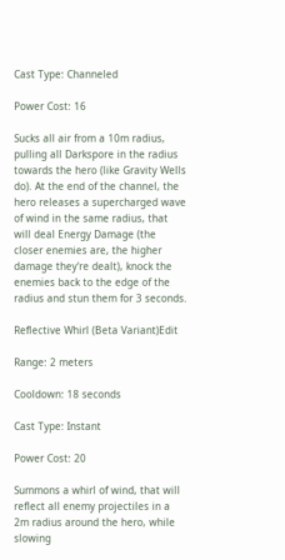Cast Type: Channeled

Power Cost: 16

Sucks all air from a 10m radius, pulling all Darkspore in the radius towards the hero (like Gravity Wells do). At the end of the channel, the hero releases a supercharged wave of wind in the same radius, that will deal Energy Damage (the closer enemies are, the higher damage they're dealt), knock the enemies back to the edge of the radius and stun them for 3 seconds.

Reflective Whirl (Beta Variant)Edit

Range: 2 meters

Cooldown: 18 seconds

Cast Type: Instant

Power Cost: 20

Summons a whirl of wind, that will reflect all enemy projectiles in a 2m radius around the hero, while slowing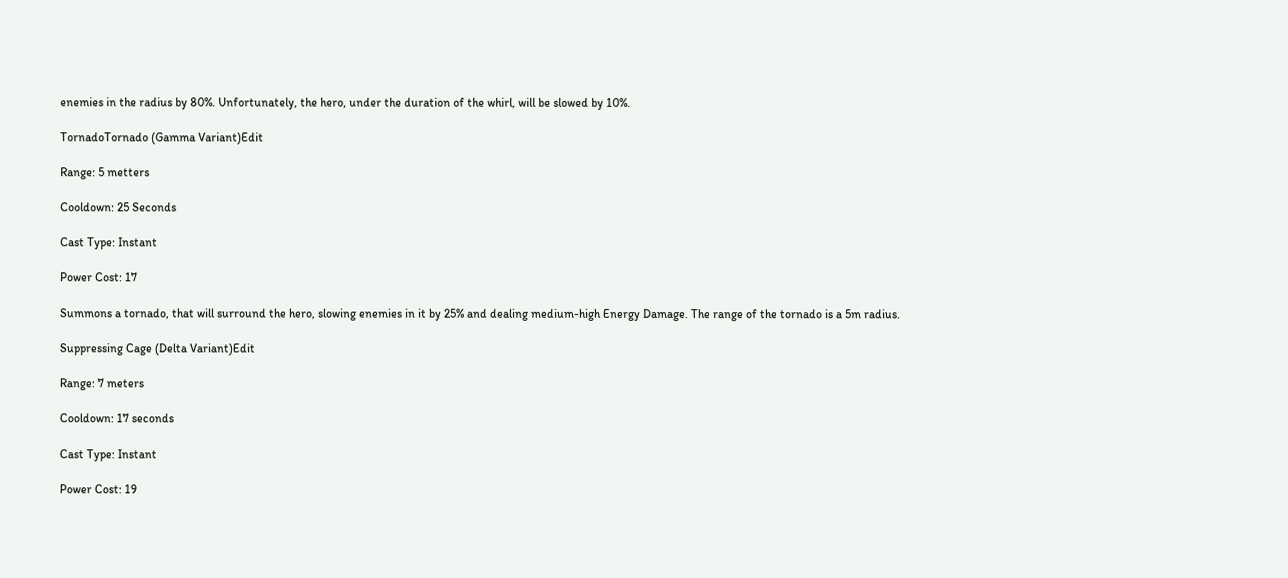enemies in the radius by 80%. Unfortunately, the hero, under the duration of the whirl, will be slowed by 10%.

TornadoTornado (Gamma Variant)Edit

Range: 5 metters

Cooldown: 25 Seconds

Cast Type: Instant

Power Cost: 17

Summons a tornado, that will surround the hero, slowing enemies in it by 25% and dealing medium-high Energy Damage. The range of the tornado is a 5m radius.

Suppressing Cage (Delta Variant)Edit

Range: 7 meters

Cooldown: 17 seconds

Cast Type: Instant

Power Cost: 19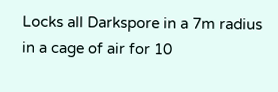Locks all Darkspore in a 7m radius in a cage of air for 10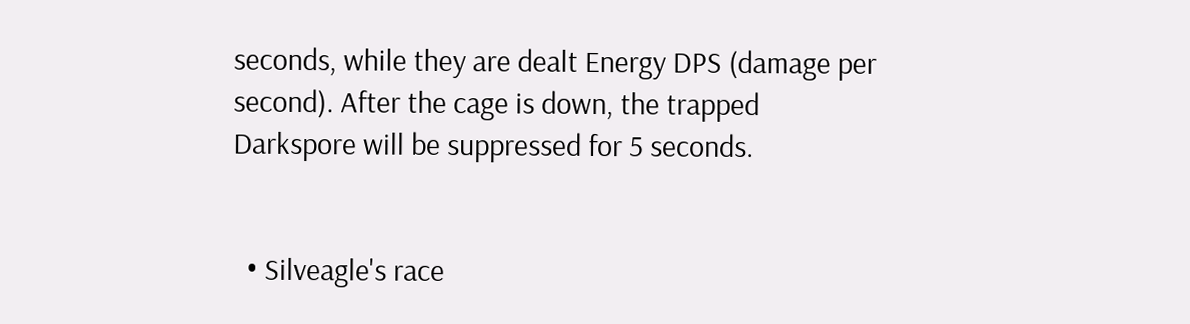seconds, while they are dealt Energy DPS (damage per second). After the cage is down, the trapped Darkspore will be suppressed for 5 seconds.


  • Silveagle's race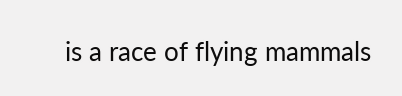is a race of flying mammals